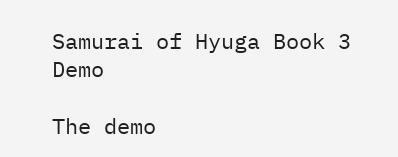Samurai of Hyuga Book 3 Demo

The demo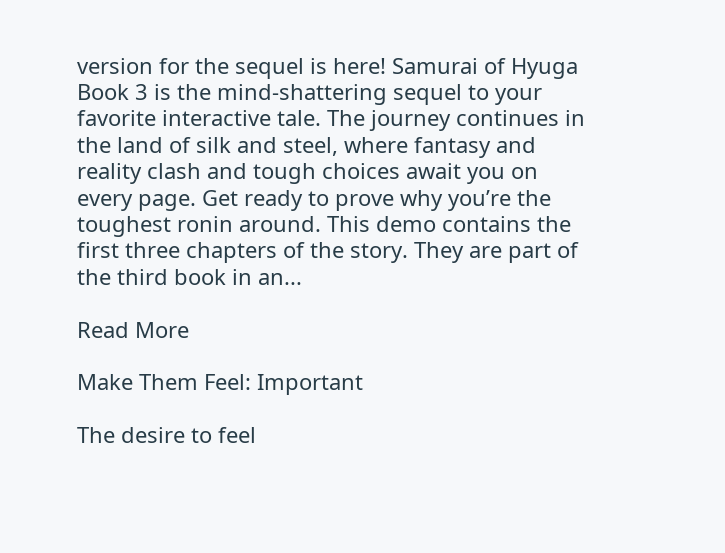version for the sequel is here! Samurai of Hyuga Book 3 is the mind-shattering sequel to your favorite interactive tale. The journey continues in the land of silk and steel, where fantasy and reality clash and tough choices await you on every page. Get ready to prove why you’re the toughest ronin around. This demo contains the first three chapters of the story. They are part of the third book in an...

Read More

Make Them Feel: Important

The desire to feel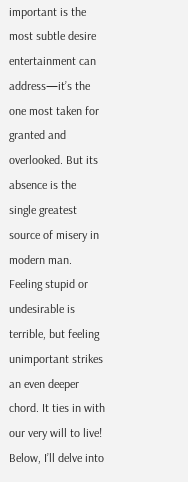important is the most subtle desire entertainment can address—it’s the one most taken for granted and overlooked. But its absence is the single greatest source of misery in modern man. Feeling stupid or undesirable is terrible, but feeling unimportant strikes an even deeper chord. It ties in with our very will to live! Below, I’ll delve into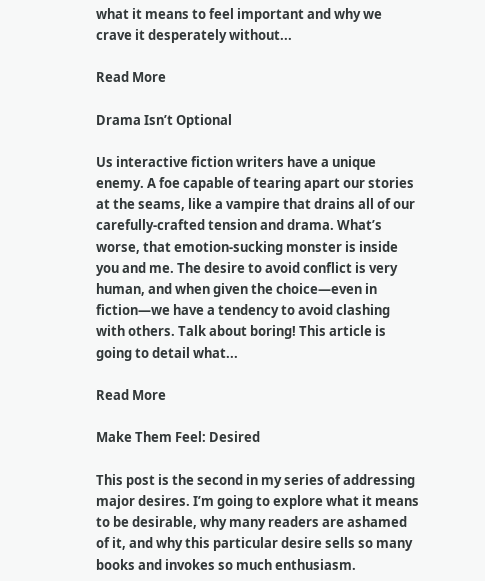what it means to feel important and why we crave it desperately without...

Read More

Drama Isn’t Optional

Us interactive fiction writers have a unique enemy. A foe capable of tearing apart our stories at the seams, like a vampire that drains all of our carefully-crafted tension and drama. What’s worse, that emotion-sucking monster is inside you and me. The desire to avoid conflict is very human, and when given the choice—even in fiction—we have a tendency to avoid clashing with others. Talk about boring! This article is going to detail what...

Read More

Make Them Feel: Desired

This post is the second in my series of addressing major desires. I’m going to explore what it means to be desirable, why many readers are ashamed of it, and why this particular desire sells so many books and invokes so much enthusiasm.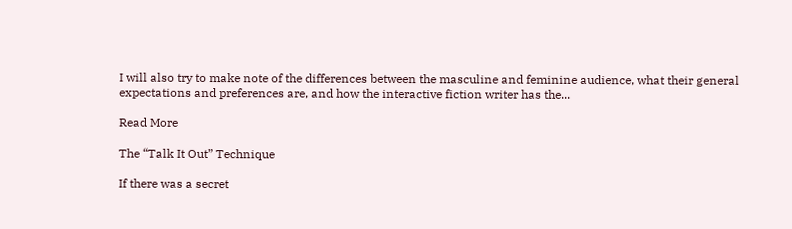I will also try to make note of the differences between the masculine and feminine audience, what their general expectations and preferences are, and how the interactive fiction writer has the...

Read More

The “Talk It Out” Technique

If there was a secret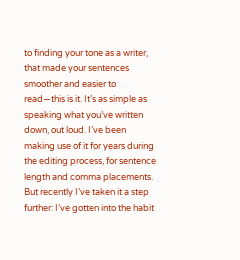to finding your tone as a writer, that made your sentences smoother and easier to read—this is it. It’s as simple as speaking what you’ve written down, out loud. I’ve been making use of it for years during the editing process, for sentence length and comma placements. But recently I’ve taken it a step further: I’ve gotten into the habit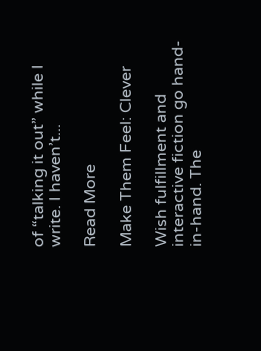of “talking it out” while I write. I haven’t...

Read More

Make Them Feel: Clever

Wish fulfillment and interactive fiction go hand-in-hand. The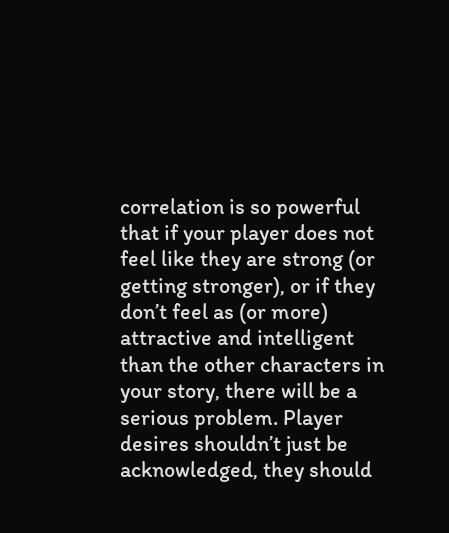correlation is so powerful that if your player does not feel like they are strong (or getting stronger), or if they don’t feel as (or more) attractive and intelligent than the other characters in your story, there will be a serious problem. Player desires shouldn’t just be acknowledged, they should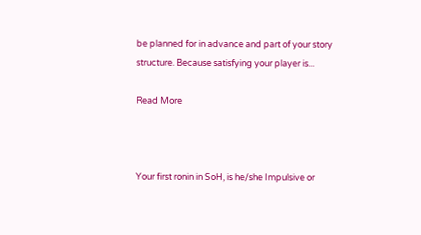be planned for in advance and part of your story structure. Because satisfying your player is...

Read More



Your first ronin in SoH, is he/she Impulsive or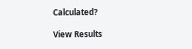Calculated?

View Results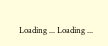Loading ... Loading ...